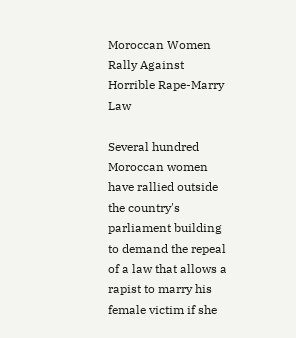Moroccan Women Rally Against Horrible Rape-Marry Law

Several hundred Moroccan women have rallied outside the country's parliament building to demand the repeal of a law that allows a rapist to marry his female victim if she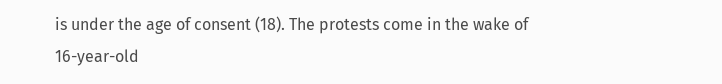is under the age of consent (18). The protests come in the wake of 16-year-old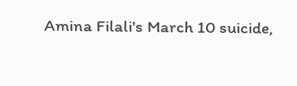Amina Filali's March 10 suicide,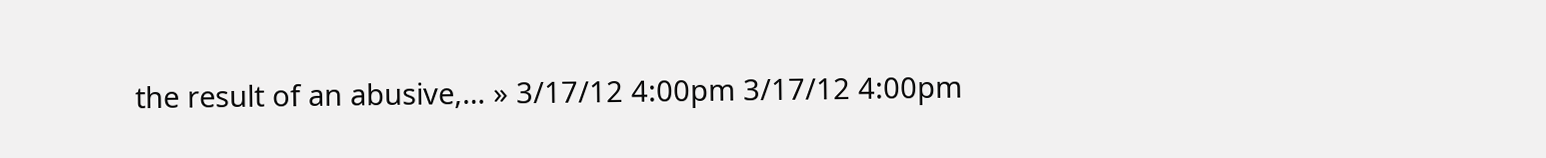the result of an abusive,… » 3/17/12 4:00pm 3/17/12 4:00pm